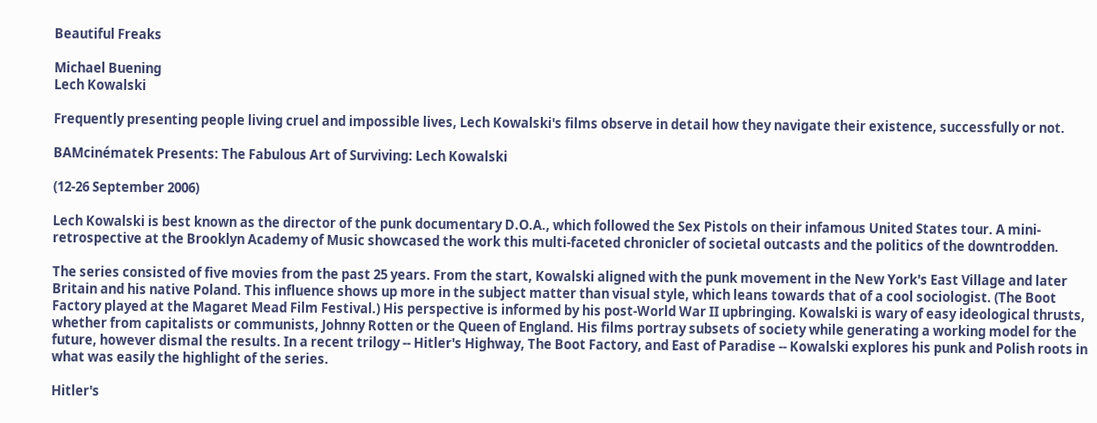Beautiful Freaks

Michael Buening
Lech Kowalski

Frequently presenting people living cruel and impossible lives, Lech Kowalski's films observe in detail how they navigate their existence, successfully or not.

BAMcinématek Presents: The Fabulous Art of Surviving: Lech Kowalski

(12-26 September 2006)

Lech Kowalski is best known as the director of the punk documentary D.O.A., which followed the Sex Pistols on their infamous United States tour. A mini-retrospective at the Brooklyn Academy of Music showcased the work this multi-faceted chronicler of societal outcasts and the politics of the downtrodden.

The series consisted of five movies from the past 25 years. From the start, Kowalski aligned with the punk movement in the New York's East Village and later Britain and his native Poland. This influence shows up more in the subject matter than visual style, which leans towards that of a cool sociologist. (The Boot Factory played at the Magaret Mead Film Festival.) His perspective is informed by his post-World War II upbringing. Kowalski is wary of easy ideological thrusts, whether from capitalists or communists, Johnny Rotten or the Queen of England. His films portray subsets of society while generating a working model for the future, however dismal the results. In a recent trilogy -- Hitler's Highway, The Boot Factory, and East of Paradise -- Kowalski explores his punk and Polish roots in what was easily the highlight of the series.

Hitler's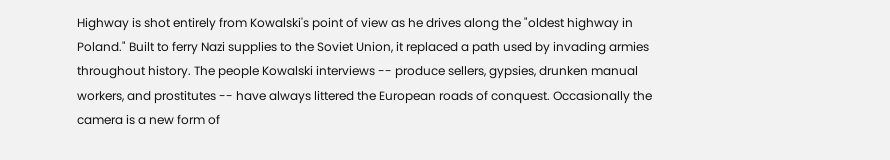Highway is shot entirely from Kowalski's point of view as he drives along the "oldest highway in Poland." Built to ferry Nazi supplies to the Soviet Union, it replaced a path used by invading armies throughout history. The people Kowalski interviews -- produce sellers, gypsies, drunken manual workers, and prostitutes -- have always littered the European roads of conquest. Occasionally the camera is a new form of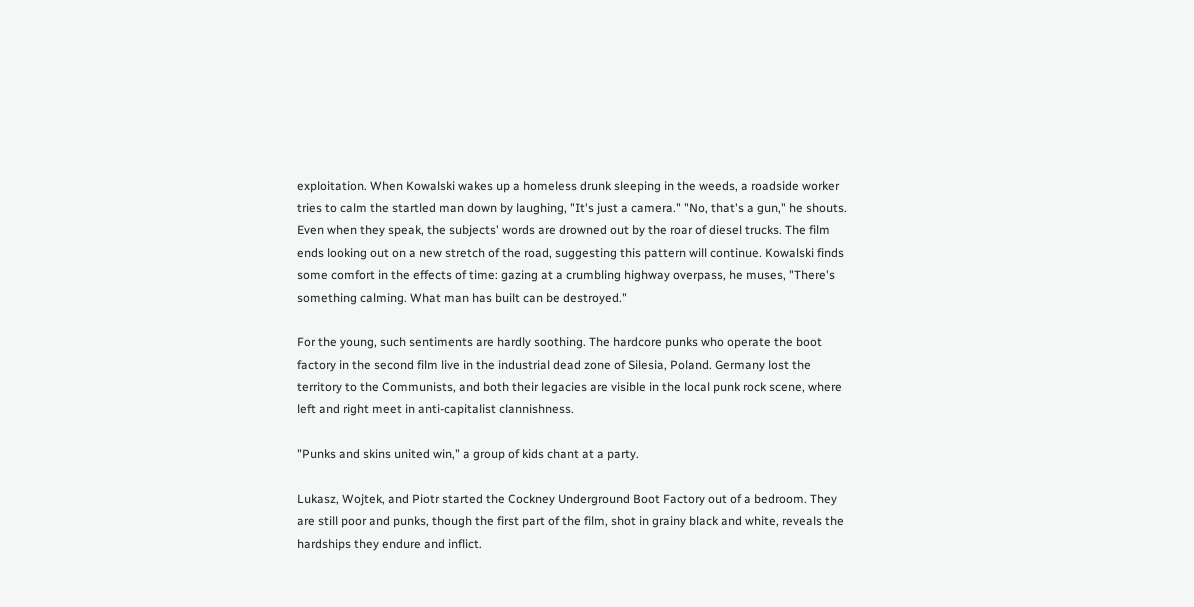exploitation. When Kowalski wakes up a homeless drunk sleeping in the weeds, a roadside worker tries to calm the startled man down by laughing, "It's just a camera." "No, that's a gun," he shouts. Even when they speak, the subjects' words are drowned out by the roar of diesel trucks. The film ends looking out on a new stretch of the road, suggesting this pattern will continue. Kowalski finds some comfort in the effects of time: gazing at a crumbling highway overpass, he muses, "There's something calming. What man has built can be destroyed."

For the young, such sentiments are hardly soothing. The hardcore punks who operate the boot factory in the second film live in the industrial dead zone of Silesia, Poland. Germany lost the territory to the Communists, and both their legacies are visible in the local punk rock scene, where left and right meet in anti-capitalist clannishness.

"Punks and skins united win," a group of kids chant at a party.

Lukasz, Wojtek, and Piotr started the Cockney Underground Boot Factory out of a bedroom. They are still poor and punks, though the first part of the film, shot in grainy black and white, reveals the hardships they endure and inflict.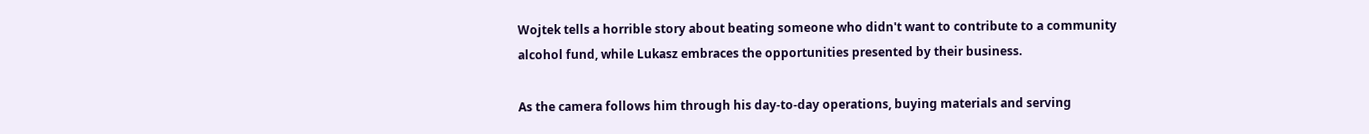Wojtek tells a horrible story about beating someone who didn't want to contribute to a community alcohol fund, while Lukasz embraces the opportunities presented by their business.

As the camera follows him through his day-to-day operations, buying materials and serving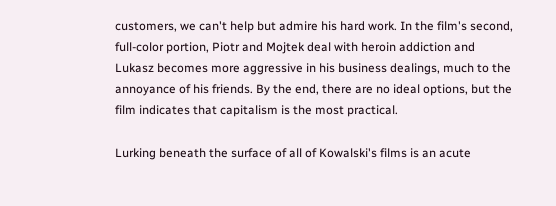customers, we can't help but admire his hard work. In the film's second, full-color portion, Piotr and Mojtek deal with heroin addiction and Lukasz becomes more aggressive in his business dealings, much to the annoyance of his friends. By the end, there are no ideal options, but the film indicates that capitalism is the most practical.

Lurking beneath the surface of all of Kowalski's films is an acute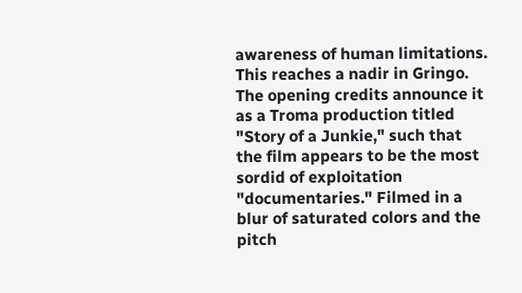awareness of human limitations. This reaches a nadir in Gringo. The opening credits announce it as a Troma production titled "Story of a Junkie," such that the film appears to be the most sordid of exploitation "documentaries." Filmed in a blur of saturated colors and the pitch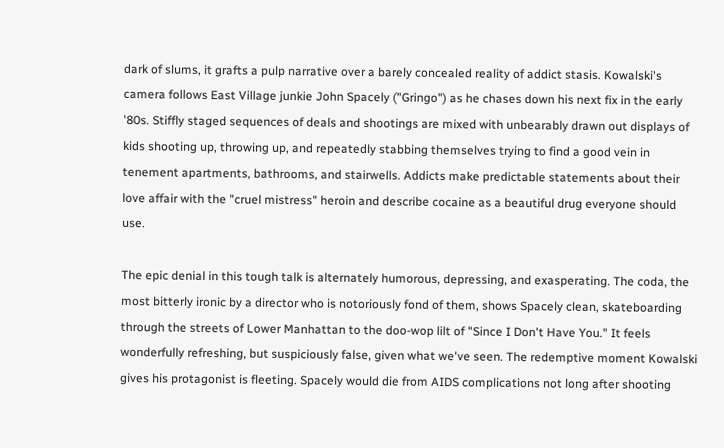dark of slums, it grafts a pulp narrative over a barely concealed reality of addict stasis. Kowalski's camera follows East Village junkie John Spacely ("Gringo") as he chases down his next fix in the early '80s. Stiffly staged sequences of deals and shootings are mixed with unbearably drawn out displays of kids shooting up, throwing up, and repeatedly stabbing themselves trying to find a good vein in tenement apartments, bathrooms, and stairwells. Addicts make predictable statements about their love affair with the "cruel mistress" heroin and describe cocaine as a beautiful drug everyone should use.

The epic denial in this tough talk is alternately humorous, depressing, and exasperating. The coda, the most bitterly ironic by a director who is notoriously fond of them, shows Spacely clean, skateboarding through the streets of Lower Manhattan to the doo-wop lilt of "Since I Don't Have You." It feels wonderfully refreshing, but suspiciously false, given what we've seen. The redemptive moment Kowalski gives his protagonist is fleeting. Spacely would die from AIDS complications not long after shooting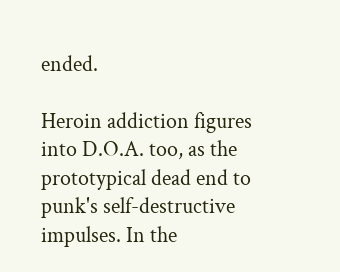ended.

Heroin addiction figures into D.O.A. too, as the prototypical dead end to punk's self-destructive impulses. In the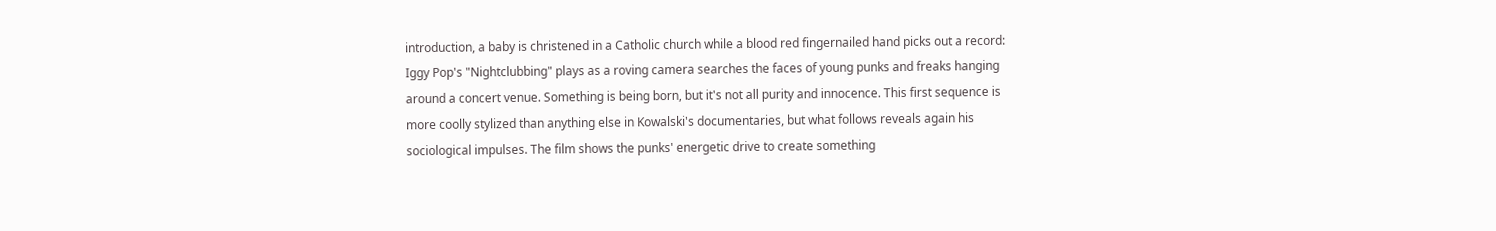introduction, a baby is christened in a Catholic church while a blood red fingernailed hand picks out a record: Iggy Pop's "Nightclubbing" plays as a roving camera searches the faces of young punks and freaks hanging around a concert venue. Something is being born, but it's not all purity and innocence. This first sequence is more coolly stylized than anything else in Kowalski's documentaries, but what follows reveals again his sociological impulses. The film shows the punks' energetic drive to create something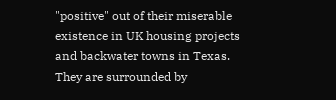"positive" out of their miserable existence in UK housing projects and backwater towns in Texas. They are surrounded by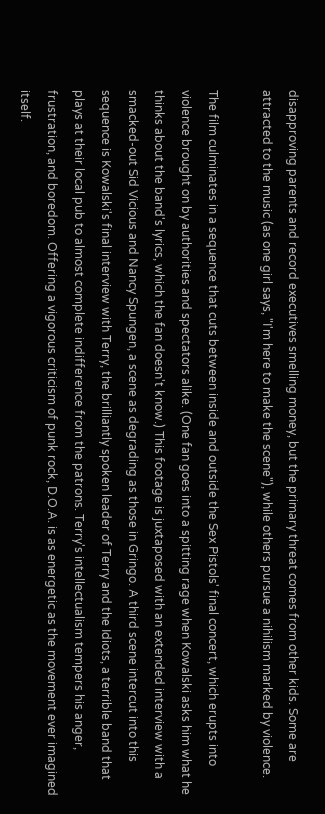disapproving parents and record executives smelling money, but the primary threat comes from other kids. Some are attracted to the music (as one girl says, "I'm here to make the scene"), while others pursue a nihilism marked by violence.

The film culminates in a sequence that cuts between inside and outside the Sex Pistols' final concert, which erupts into violence brought on by authorities and spectators alike. (One fan goes into a spitting rage when Kowalski asks him what he thinks about the band's lyrics, which the fan doesn't know.) This footage is juxtaposed with an extended interview with a smacked-out Sid Vicious and Nancy Spungen, a scene as degrading as those in Gringo. A third scene intercut into this sequence is Kowalski's final interview with Terry, the brilliantly spoken leader of Terry and the Idiots, a terrible band that plays at their local pub to almost complete indifference from the patrons. Terry's intellectualism tempers his anger, frustration, and boredom. Offering a vigorous criticism of punk rock, D.O.A. is as energetic as the movement ever imagined itself.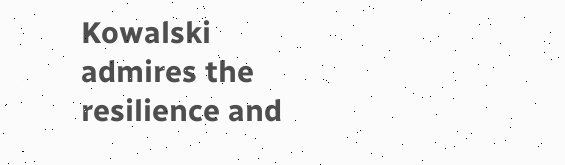Kowalski admires the resilience and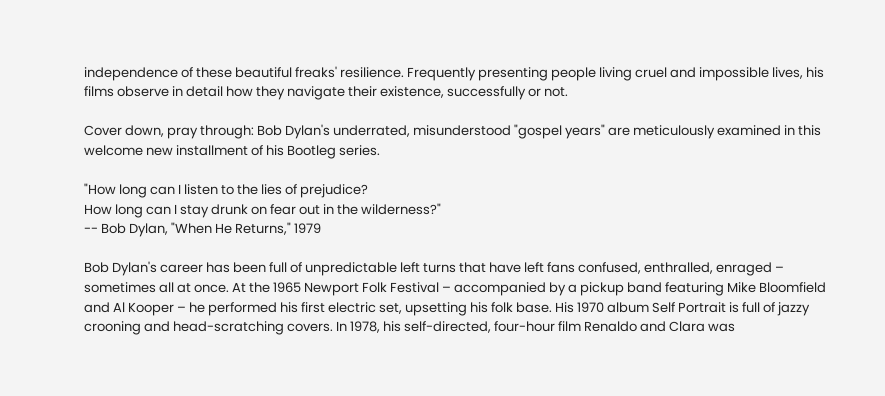independence of these beautiful freaks' resilience. Frequently presenting people living cruel and impossible lives, his films observe in detail how they navigate their existence, successfully or not.

Cover down, pray through: Bob Dylan's underrated, misunderstood "gospel years" are meticulously examined in this welcome new installment of his Bootleg series.

"How long can I listen to the lies of prejudice?
How long can I stay drunk on fear out in the wilderness?"
-- Bob Dylan, "When He Returns," 1979

Bob Dylan's career has been full of unpredictable left turns that have left fans confused, enthralled, enraged – sometimes all at once. At the 1965 Newport Folk Festival – accompanied by a pickup band featuring Mike Bloomfield and Al Kooper – he performed his first electric set, upsetting his folk base. His 1970 album Self Portrait is full of jazzy crooning and head-scratching covers. In 1978, his self-directed, four-hour film Renaldo and Clara was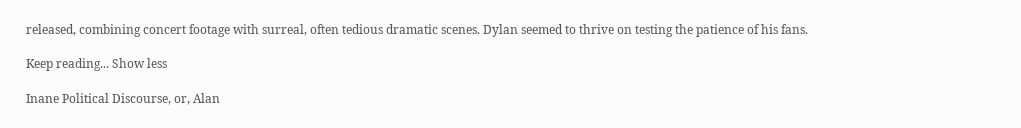released, combining concert footage with surreal, often tedious dramatic scenes. Dylan seemed to thrive on testing the patience of his fans.

Keep reading... Show less

Inane Political Discourse, or, Alan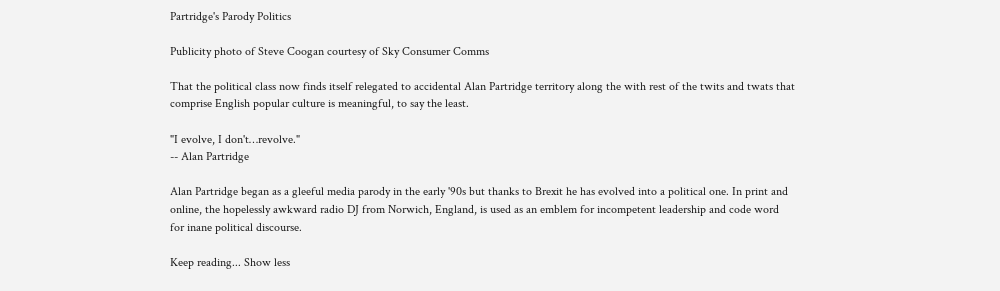Partridge's Parody Politics

Publicity photo of Steve Coogan courtesy of Sky Consumer Comms

That the political class now finds itself relegated to accidental Alan Partridge territory along the with rest of the twits and twats that comprise English popular culture is meaningful, to say the least.

"I evolve, I don't…revolve."
-- Alan Partridge

Alan Partridge began as a gleeful media parody in the early '90s but thanks to Brexit he has evolved into a political one. In print and online, the hopelessly awkward radio DJ from Norwich, England, is used as an emblem for incompetent leadership and code word for inane political discourse.

Keep reading... Show less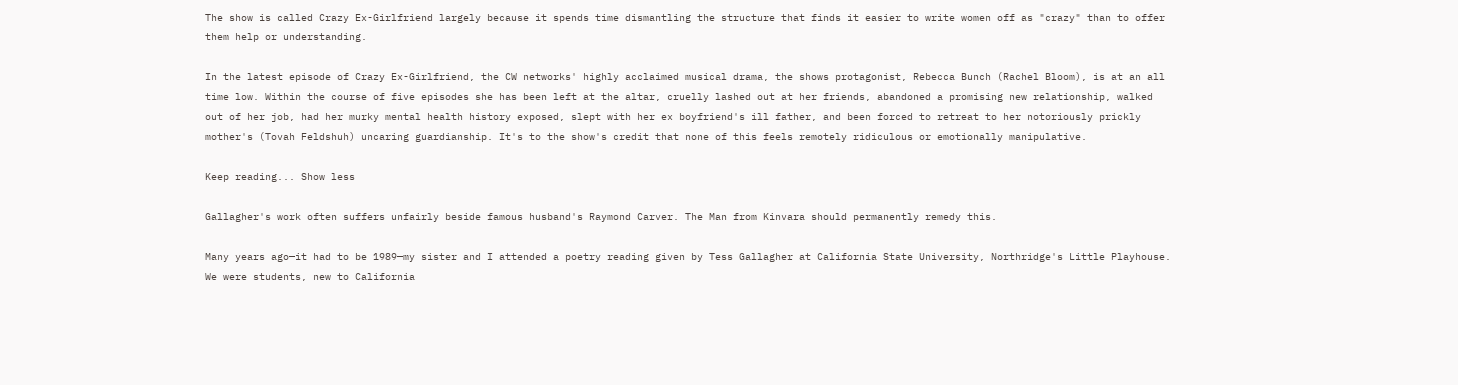The show is called Crazy Ex-Girlfriend largely because it spends time dismantling the structure that finds it easier to write women off as "crazy" than to offer them help or understanding.

In the latest episode of Crazy Ex-Girlfriend, the CW networks' highly acclaimed musical drama, the shows protagonist, Rebecca Bunch (Rachel Bloom), is at an all time low. Within the course of five episodes she has been left at the altar, cruelly lashed out at her friends, abandoned a promising new relationship, walked out of her job, had her murky mental health history exposed, slept with her ex boyfriend's ill father, and been forced to retreat to her notoriously prickly mother's (Tovah Feldshuh) uncaring guardianship. It's to the show's credit that none of this feels remotely ridiculous or emotionally manipulative.

Keep reading... Show less

Gallagher's work often suffers unfairly beside famous husband's Raymond Carver. The Man from Kinvara should permanently remedy this.

Many years ago—it had to be 1989—my sister and I attended a poetry reading given by Tess Gallagher at California State University, Northridge's Little Playhouse. We were students, new to California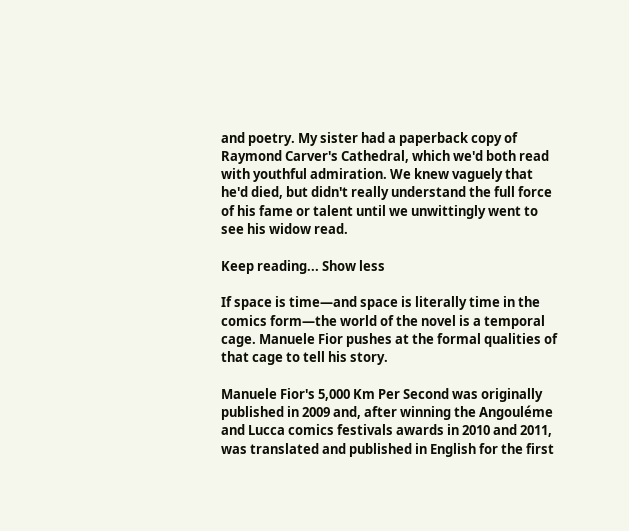and poetry. My sister had a paperback copy of Raymond Carver's Cathedral, which we'd both read with youthful admiration. We knew vaguely that he'd died, but didn't really understand the full force of his fame or talent until we unwittingly went to see his widow read.

Keep reading... Show less

If space is time—and space is literally time in the comics form—the world of the novel is a temporal cage. Manuele Fior pushes at the formal qualities of that cage to tell his story.

Manuele Fior's 5,000 Km Per Second was originally published in 2009 and, after winning the Angouléme and Lucca comics festivals awards in 2010 and 2011, was translated and published in English for the first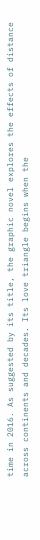time in 2016. As suggested by its title, the graphic novel explores the effects of distance across continents and decades. Its love triangle begins when the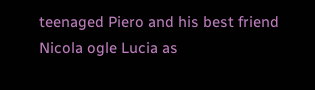teenaged Piero and his best friend Nicola ogle Lucia as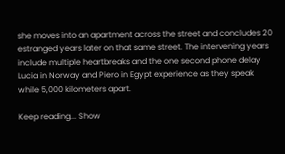she moves into an apartment across the street and concludes 20 estranged years later on that same street. The intervening years include multiple heartbreaks and the one second phone delay Lucia in Norway and Piero in Egypt experience as they speak while 5,000 kilometers apart.

Keep reading... Show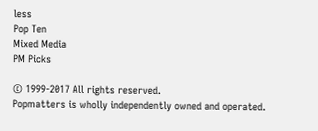less
Pop Ten
Mixed Media
PM Picks

© 1999-2017 All rights reserved.
Popmatters is wholly independently owned and operated.